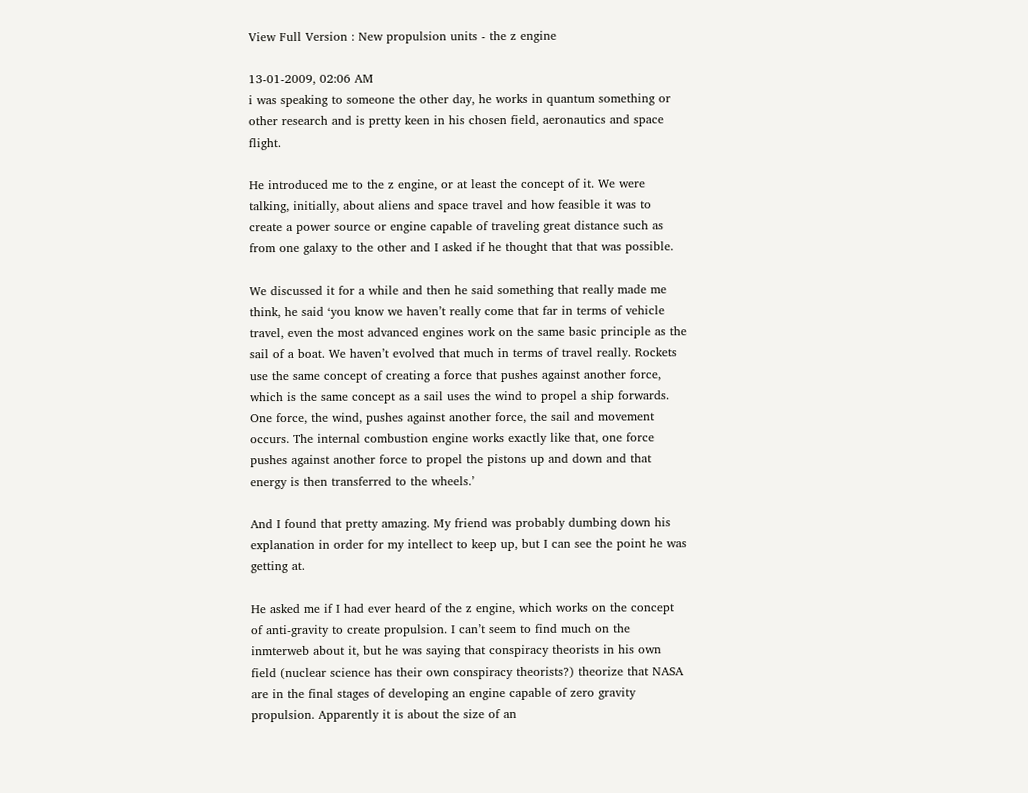View Full Version : New propulsion units - the z engine

13-01-2009, 02:06 AM
i was speaking to someone the other day, he works in quantum something or other research and is pretty keen in his chosen field, aeronautics and space flight.

He introduced me to the z engine, or at least the concept of it. We were talking, initially, about aliens and space travel and how feasible it was to create a power source or engine capable of traveling great distance such as from one galaxy to the other and I asked if he thought that that was possible.

We discussed it for a while and then he said something that really made me think, he said ‘you know we haven’t really come that far in terms of vehicle travel, even the most advanced engines work on the same basic principle as the sail of a boat. We haven’t evolved that much in terms of travel really. Rockets use the same concept of creating a force that pushes against another force, which is the same concept as a sail uses the wind to propel a ship forwards. One force, the wind, pushes against another force, the sail and movement occurs. The internal combustion engine works exactly like that, one force pushes against another force to propel the pistons up and down and that energy is then transferred to the wheels.’

And I found that pretty amazing. My friend was probably dumbing down his explanation in order for my intellect to keep up, but I can see the point he was getting at.

He asked me if I had ever heard of the z engine, which works on the concept of anti-gravity to create propulsion. I can’t seem to find much on the inmterweb about it, but he was saying that conspiracy theorists in his own field (nuclear science has their own conspiracy theorists?) theorize that NASA are in the final stages of developing an engine capable of zero gravity propulsion. Apparently it is about the size of an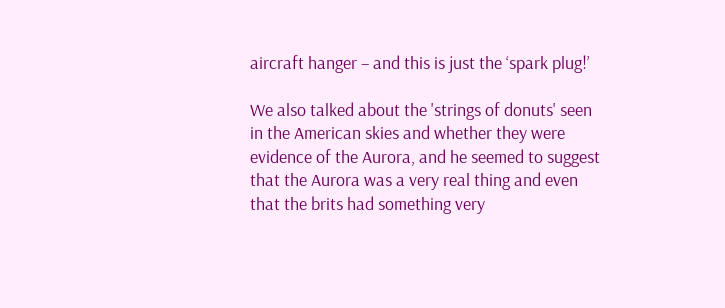aircraft hanger – and this is just the ‘spark plug!’

We also talked about the 'strings of donuts' seen in the American skies and whether they were evidence of the Aurora, and he seemed to suggest that the Aurora was a very real thing and even that the brits had something very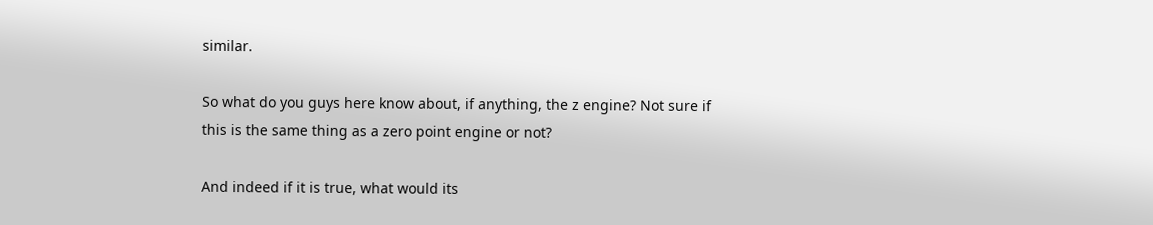similar.

So what do you guys here know about, if anything, the z engine? Not sure if this is the same thing as a zero point engine or not?

And indeed if it is true, what would its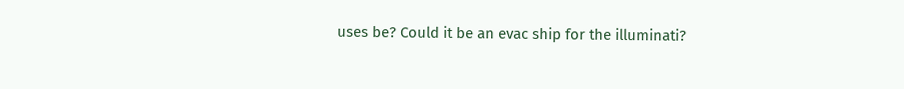uses be? Could it be an evac ship for the illuminati?